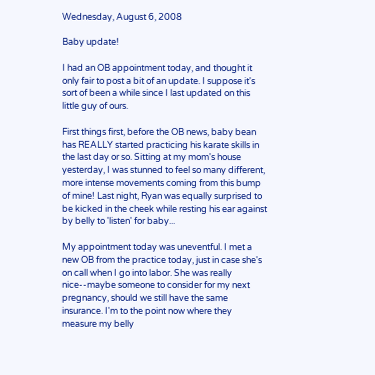Wednesday, August 6, 2008

Baby update!

I had an OB appointment today, and thought it only fair to post a bit of an update. I suppose it's sort of been a while since I last updated on this little guy of ours.

First things first, before the OB news, baby bean has REALLY started practicing his karate skills in the last day or so. Sitting at my mom's house yesterday, I was stunned to feel so many different, more intense movements coming from this bump of mine! Last night, Ryan was equally surprised to be kicked in the cheek while resting his ear against by belly to 'listen' for baby...

My appointment today was uneventful. I met a new OB from the practice today, just in case she's on call when I go into labor. She was really nice--maybe someone to consider for my next pregnancy, should we still have the same insurance. I'm to the point now where they measure my belly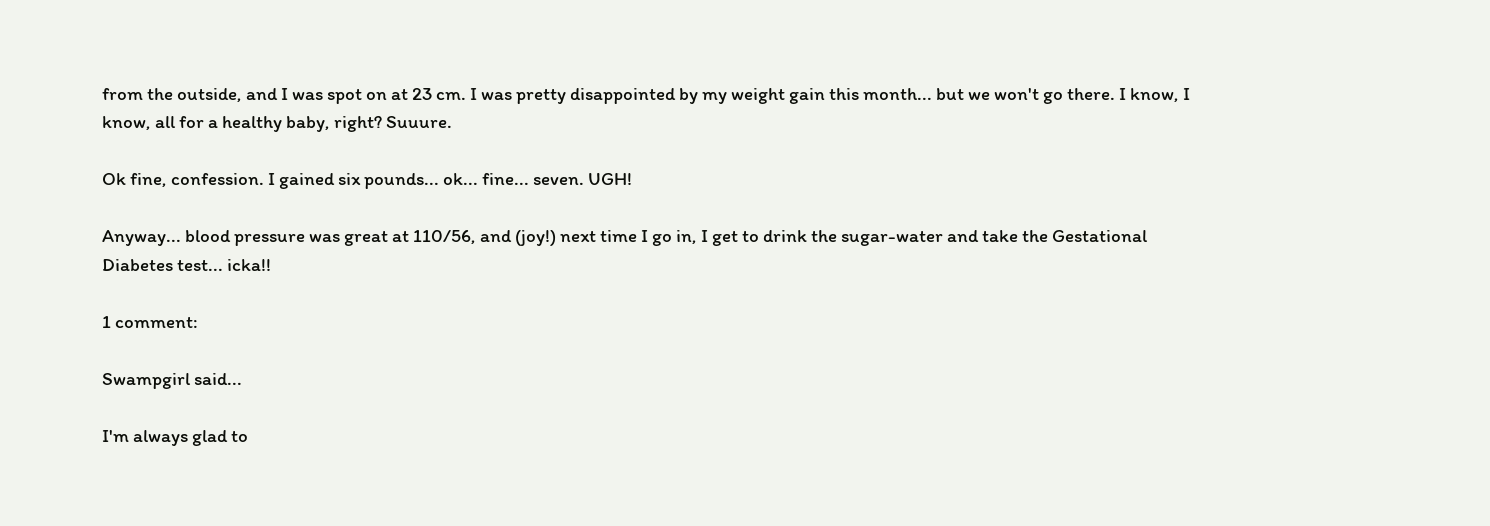from the outside, and I was spot on at 23 cm. I was pretty disappointed by my weight gain this month... but we won't go there. I know, I know, all for a healthy baby, right? Suuure.

Ok fine, confession. I gained six pounds... ok... fine... seven. UGH!

Anyway... blood pressure was great at 110/56, and (joy!) next time I go in, I get to drink the sugar-water and take the Gestational Diabetes test... icka!!

1 comment:

Swampgirl said...

I'm always glad to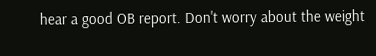hear a good OB report. Don't worry about the weight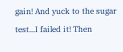gain! And yuck to the sugar test...I failed it! Then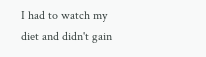I had to watch my diet and didn't gain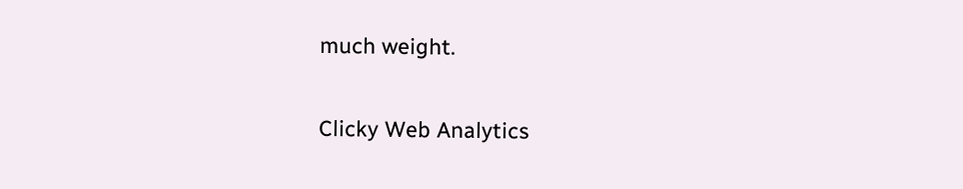much weight.

Clicky Web Analytics